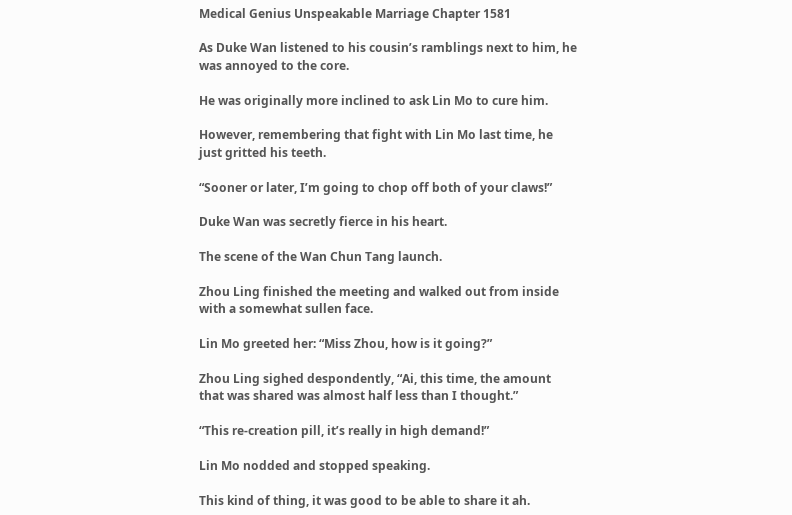Medical Genius Unspeakable Marriage Chapter 1581

As Duke Wan listened to his cousin’s ramblings next to him, he was annoyed to the core.

He was originally more inclined to ask Lin Mo to cure him.

However, remembering that fight with Lin Mo last time, he just gritted his teeth.

“Sooner or later, I’m going to chop off both of your claws!”

Duke Wan was secretly fierce in his heart.

The scene of the Wan Chun Tang launch.

Zhou Ling finished the meeting and walked out from inside with a somewhat sullen face.

Lin Mo greeted her: “Miss Zhou, how is it going?”

Zhou Ling sighed despondently, “Ai, this time, the amount that was shared was almost half less than I thought.”

“This re-creation pill, it’s really in high demand!”

Lin Mo nodded and stopped speaking.

This kind of thing, it was good to be able to share it ah.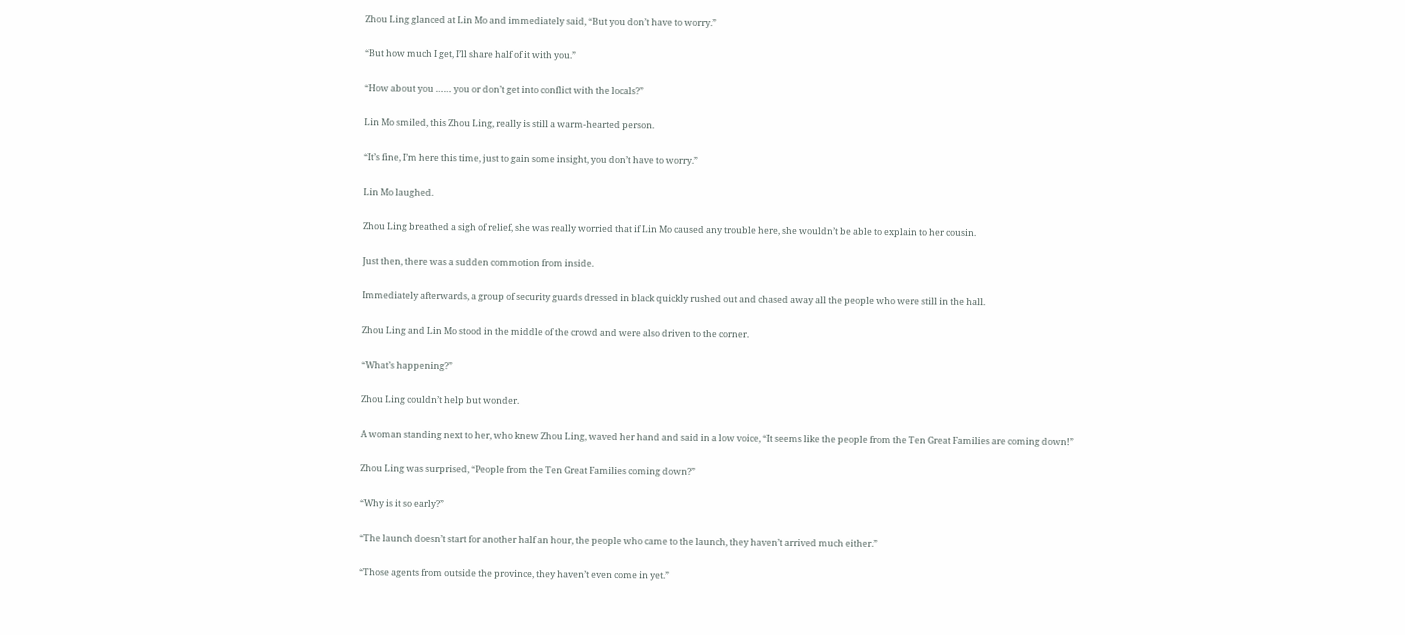Zhou Ling glanced at Lin Mo and immediately said, “But you don’t have to worry.”

“But how much I get, I’ll share half of it with you.”

“How about you …… you or don’t get into conflict with the locals?”

Lin Mo smiled, this Zhou Ling, really is still a warm-hearted person.

“It’s fine, I’m here this time, just to gain some insight, you don’t have to worry.”

Lin Mo laughed.

Zhou Ling breathed a sigh of relief, she was really worried that if Lin Mo caused any trouble here, she wouldn’t be able to explain to her cousin.

Just then, there was a sudden commotion from inside.

Immediately afterwards, a group of security guards dressed in black quickly rushed out and chased away all the people who were still in the hall.

Zhou Ling and Lin Mo stood in the middle of the crowd and were also driven to the corner.

“What’s happening?”

Zhou Ling couldn’t help but wonder.

A woman standing next to her, who knew Zhou Ling, waved her hand and said in a low voice, “It seems like the people from the Ten Great Families are coming down!”

Zhou Ling was surprised, “People from the Ten Great Families coming down?”

“Why is it so early?”

“The launch doesn’t start for another half an hour, the people who came to the launch, they haven’t arrived much either.”

“Those agents from outside the province, they haven’t even come in yet.”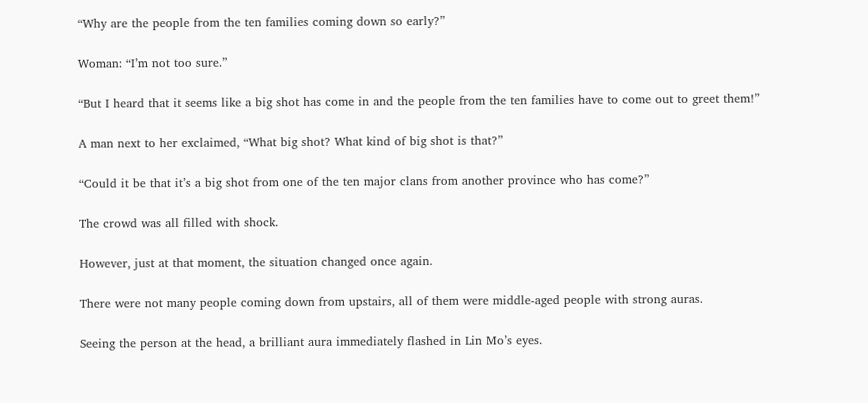“Why are the people from the ten families coming down so early?”

Woman: “I’m not too sure.”

“But I heard that it seems like a big shot has come in and the people from the ten families have to come out to greet them!”

A man next to her exclaimed, “What big shot? What kind of big shot is that?”

“Could it be that it’s a big shot from one of the ten major clans from another province who has come?”

The crowd was all filled with shock.

However, just at that moment, the situation changed once again.

There were not many people coming down from upstairs, all of them were middle-aged people with strong auras.

Seeing the person at the head, a brilliant aura immediately flashed in Lin Mo’s eyes.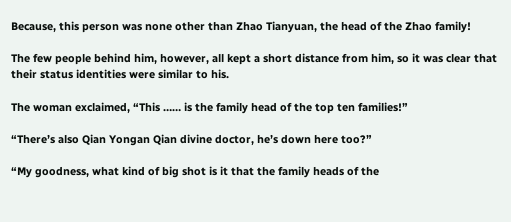Because, this person was none other than Zhao Tianyuan, the head of the Zhao family!

The few people behind him, however, all kept a short distance from him, so it was clear that their status identities were similar to his.

The woman exclaimed, “This …… is the family head of the top ten families!”

“There’s also Qian Yongan Qian divine doctor, he’s down here too?”

“My goodness, what kind of big shot is it that the family heads of the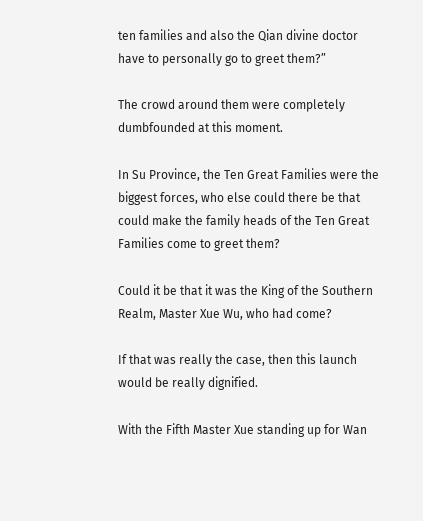ten families and also the Qian divine doctor have to personally go to greet them?”

The crowd around them were completely dumbfounded at this moment.

In Su Province, the Ten Great Families were the biggest forces, who else could there be that could make the family heads of the Ten Great Families come to greet them?

Could it be that it was the King of the Southern Realm, Master Xue Wu, who had come?

If that was really the case, then this launch would be really dignified.

With the Fifth Master Xue standing up for Wan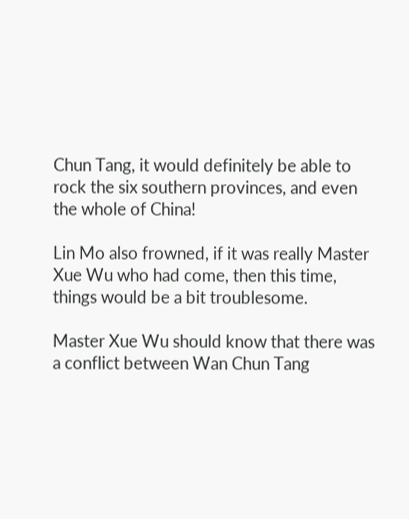Chun Tang, it would definitely be able to rock the six southern provinces, and even the whole of China!

Lin Mo also frowned, if it was really Master Xue Wu who had come, then this time, things would be a bit troublesome.

Master Xue Wu should know that there was a conflict between Wan Chun Tang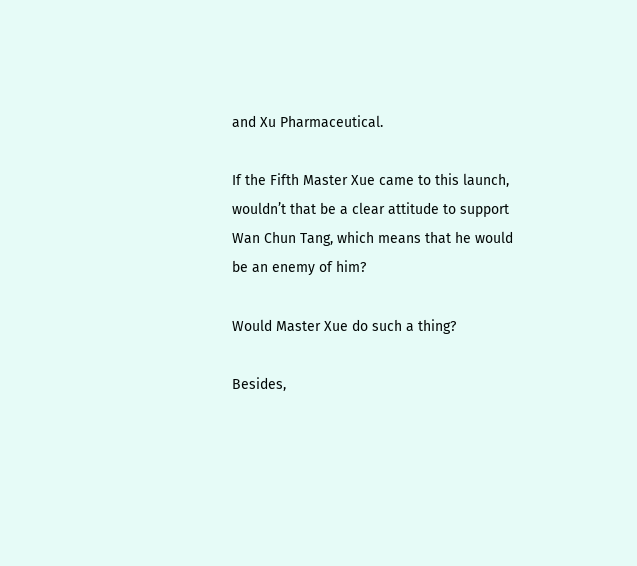and Xu Pharmaceutical.

If the Fifth Master Xue came to this launch, wouldn’t that be a clear attitude to support Wan Chun Tang, which means that he would be an enemy of him?

Would Master Xue do such a thing?

Besides,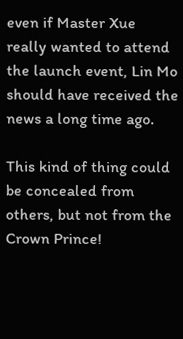even if Master Xue really wanted to attend the launch event, Lin Mo should have received the news a long time ago.

This kind of thing could be concealed from others, but not from the Crown Prince!